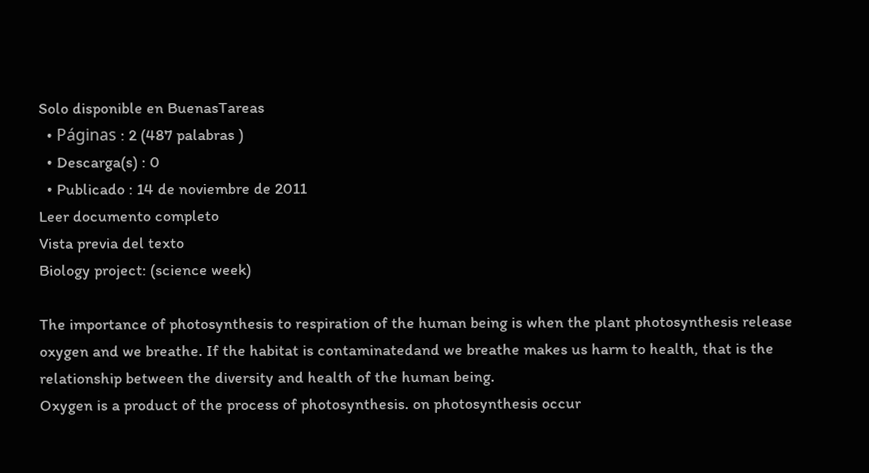Solo disponible en BuenasTareas
  • Páginas : 2 (487 palabras )
  • Descarga(s) : 0
  • Publicado : 14 de noviembre de 2011
Leer documento completo
Vista previa del texto
Biology project: (science week)

The importance of photosynthesis to respiration of the human being is when the plant photosynthesis release oxygen and we breathe. If the habitat is contaminatedand we breathe makes us harm to health, that is the relationship between the diversity and health of the human being.
Oxygen is a product of the process of photosynthesis. on photosynthesis occur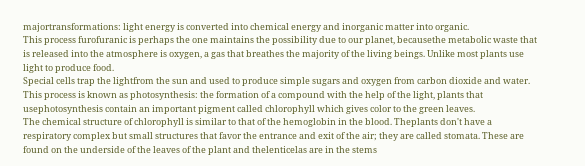majortransformations: light energy is converted into chemical energy and inorganic matter into organic.
This process furofuranic is perhaps the one maintains the possibility due to our planet, becausethe metabolic waste that is released into the atmosphere is oxygen, a gas that breathes the majority of the living beings. Unlike most plants use light to produce food.
Special cells trap the lightfrom the sun and used to produce simple sugars and oxygen from carbon dioxide and water.
This process is known as photosynthesis: the formation of a compound with the help of the light, plants that usephotosynthesis contain an important pigment called chlorophyll which gives color to the green leaves.
The chemical structure of chlorophyll is similar to that of the hemoglobin in the blood. Theplants don't have a respiratory complex but small structures that favor the entrance and exit of the air; they are called stomata. These are found on the underside of the leaves of the plant and thelenticelas are in the stems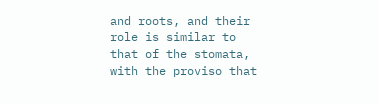and roots, and their role is similar to that of the stomata, with the proviso that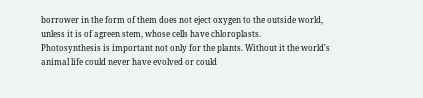borrower in the form of them does not eject oxygen to the outside world, unless it is of agreen stem, whose cells have chloroplasts.
Photosynthesis is important not only for the plants. Without it the world's animal life could never have evolved or could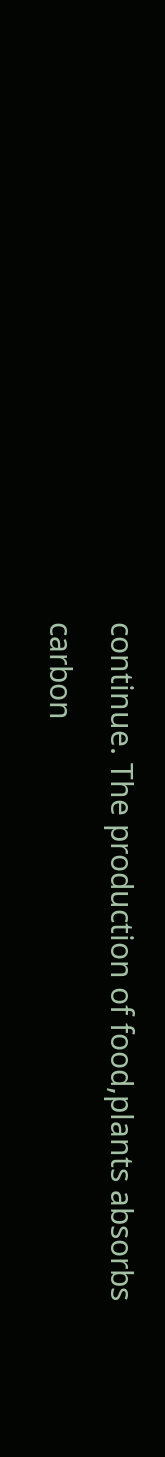continue. The production of food,plants absorbs carbon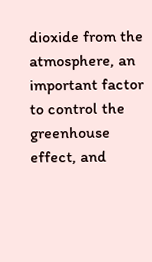dioxide from the atmosphere, an important factor to control the greenhouse effect, and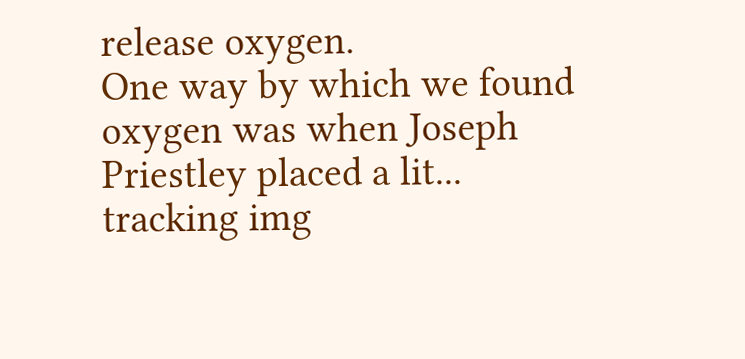release oxygen.
One way by which we found oxygen was when Joseph Priestley placed a lit...
tracking img